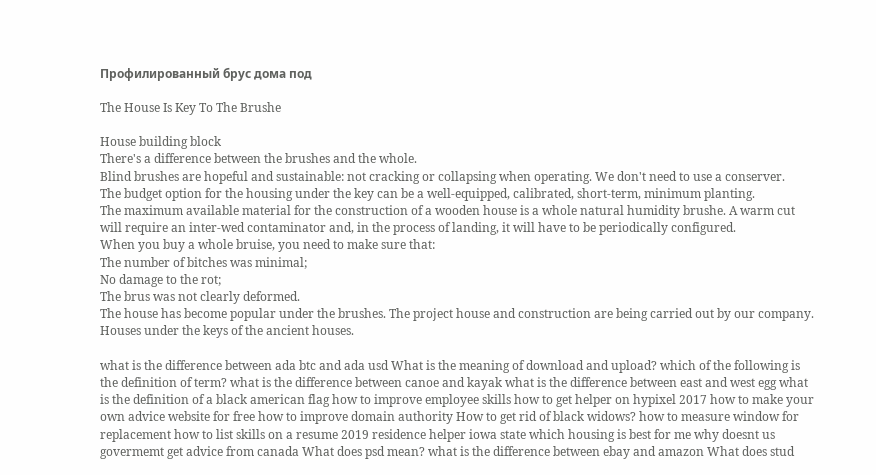Профилированный брус дома под

The House Is Key To The Brushe

House building block
There's a difference between the brushes and the whole.
Blind brushes are hopeful and sustainable: not cracking or collapsing when operating. We don't need to use a conserver.
The budget option for the housing under the key can be a well-equipped, calibrated, short-term, minimum planting.
The maximum available material for the construction of a wooden house is a whole natural humidity brushe. A warm cut will require an inter-wed contaminator and, in the process of landing, it will have to be periodically configured.
When you buy a whole bruise, you need to make sure that:
The number of bitches was minimal;
No damage to the rot;
The brus was not clearly deformed.
The house has become popular under the brushes. The project house and construction are being carried out by our company.
Houses under the keys of the ancient houses.

what is the difference between ada btc and ada usd What is the meaning of download and upload? which of the following is the definition of term? what is the difference between canoe and kayak what is the difference between east and west egg what is the definition of a black american flag how to improve employee skills how to get helper on hypixel 2017 how to make your own advice website for free how to improve domain authority How to get rid of black widows? how to measure window for replacement how to list skills on a resume 2019 residence helper iowa state which housing is best for me why doesnt us govermemt get advice from canada What does psd mean? what is the difference between ebay and amazon What does stud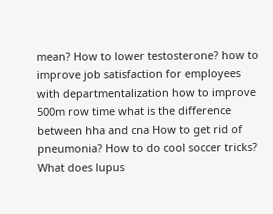mean? How to lower testosterone? how to improve job satisfaction for employees with departmentalization how to improve 500m row time what is the difference between hha and cna How to get rid of pneumonia? How to do cool soccer tricks? What does lupus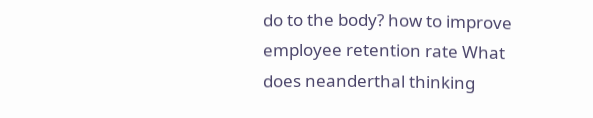do to the body? how to improve employee retention rate What does neanderthal thinking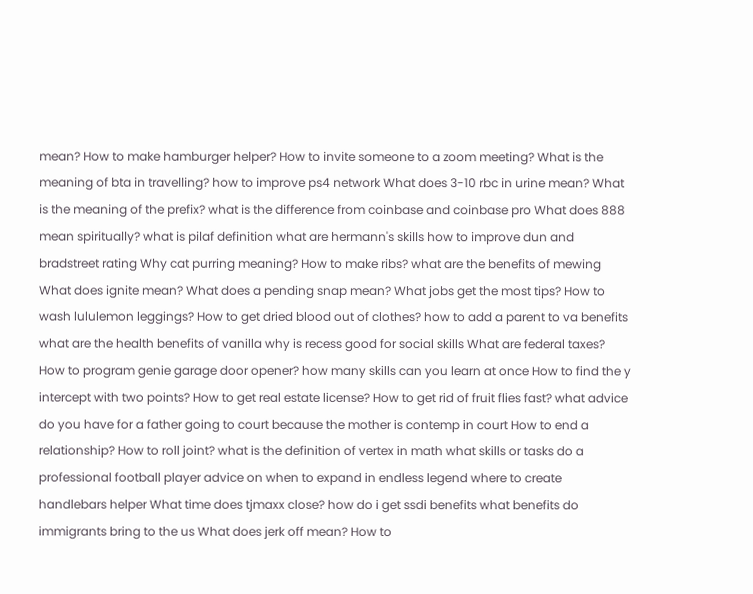mean? How to make hamburger helper? How to invite someone to a zoom meeting? What is the meaning of bta in travelling? how to improve ps4 network What does 3-10 rbc in urine mean? What is the meaning of the prefix? what is the difference from coinbase and coinbase pro What does 888 mean spiritually? what is pilaf definition what are hermann's skills how to improve dun and bradstreet rating Why cat purring meaning? How to make ribs? what are the benefits of mewing What does ignite mean? What does a pending snap mean? What jobs get the most tips? How to wash lululemon leggings? How to get dried blood out of clothes? how to add a parent to va benefits what are the health benefits of vanilla why is recess good for social skills What are federal taxes? How to program genie garage door opener? how many skills can you learn at once How to find the y intercept with two points? How to get real estate license? How to get rid of fruit flies fast? what advice do you have for a father going to court because the mother is contemp in court How to end a relationship? How to roll joint? what is the definition of vertex in math what skills or tasks do a professional football player advice on when to expand in endless legend where to create handlebars helper What time does tjmaxx close? how do i get ssdi benefits what benefits do immigrants bring to the us What does jerk off mean? How to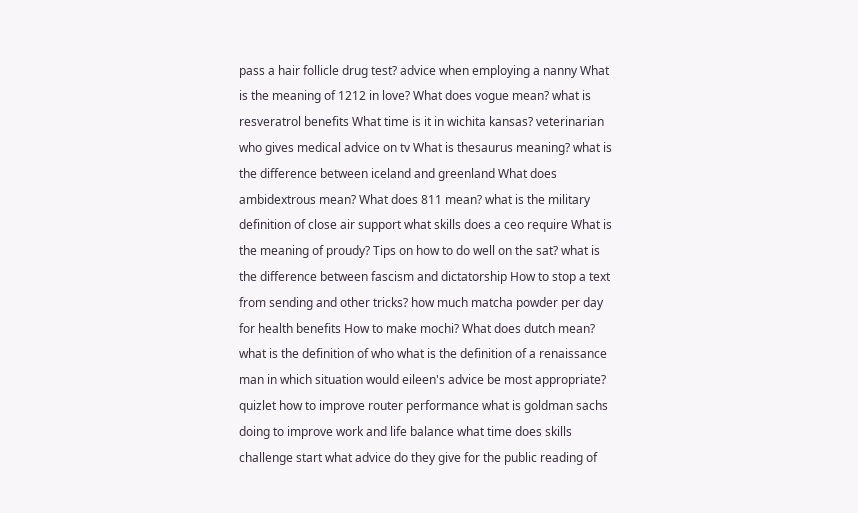pass a hair follicle drug test? advice when employing a nanny What is the meaning of 1212 in love? What does vogue mean? what is resveratrol benefits What time is it in wichita kansas? veterinarian who gives medical advice on tv What is thesaurus meaning? what is the difference between iceland and greenland What does ambidextrous mean? What does 811 mean? what is the military definition of close air support what skills does a ceo require What is the meaning of proudy? Tips on how to do well on the sat? what is the difference between fascism and dictatorship How to stop a text from sending and other tricks? how much matcha powder per day for health benefits How to make mochi? What does dutch mean? what is the definition of who what is the definition of a renaissance man in which situation would eileen's advice be most appropriate? quizlet how to improve router performance what is goldman sachs doing to improve work and life balance what time does skills challenge start what advice do they give for the public reading of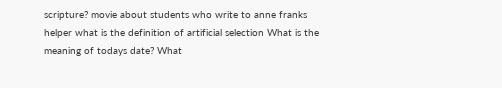scripture? movie about students who write to anne franks helper what is the definition of artificial selection What is the meaning of todays date? What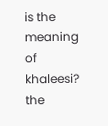is the meaning of khaleesi? the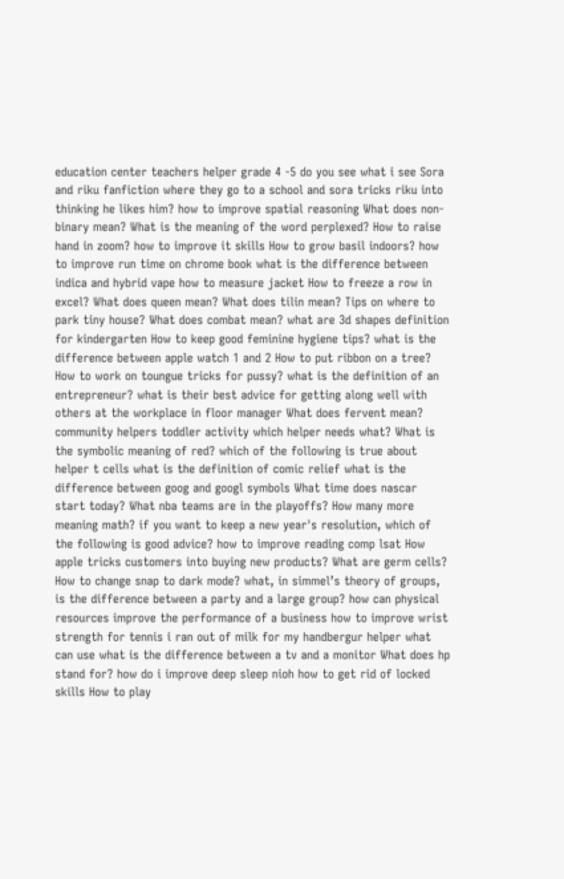education center teachers helper grade 4 -5 do you see what i see Sora and riku fanfiction where they go to a school and sora tricks riku into thinking he likes him? how to improve spatial reasoning What does non-binary mean? What is the meaning of the word perplexed? How to raise hand in zoom? how to improve it skills How to grow basil indoors? how to improve run time on chrome book what is the difference between indica and hybrid vape how to measure jacket How to freeze a row in excel? What does queen mean? What does tilin mean? Tips on where to park tiny house? What does combat mean? what are 3d shapes definition for kindergarten How to keep good feminine hygiene tips? what is the difference between apple watch 1 and 2 How to put ribbon on a tree? How to work on toungue tricks for pussy? what is the definition of an entrepreneur? what is their best advice for getting along well with others at the workplace in floor manager What does fervent mean? community helpers toddler activity which helper needs what? What is the symbolic meaning of red? which of the following is true about helper t cells what is the definition of comic relief what is the difference between goog and googl symbols What time does nascar start today? What nba teams are in the playoffs? How many more meaning math? if you want to keep a new year's resolution, which of the following is good advice? how to improve reading comp lsat How apple tricks customers into buying new products? What are germ cells? How to change snap to dark mode? what, in simmel’s theory of groups, is the difference between a party and a large group? how can physical resources improve the performance of a business how to improve wrist strength for tennis i ran out of milk for my handbergur helper what can use what is the difference between a tv and a monitor What does hp stand for? how do i improve deep sleep nioh how to get rid of locked skills How to play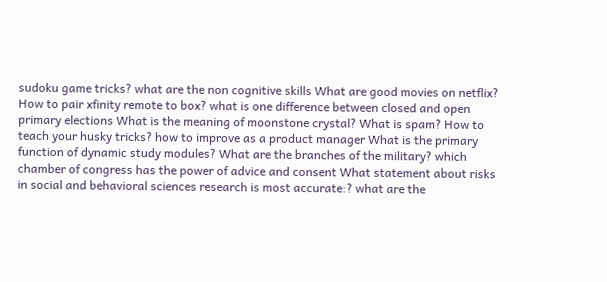sudoku game tricks? what are the non cognitive skills What are good movies on netflix? How to pair xfinity remote to box? what is one difference between closed and open primary elections What is the meaning of moonstone crystal? What is spam? How to teach your husky tricks? how to improve as a product manager What is the primary function of dynamic study modules? What are the branches of the military? which chamber of congress has the power of advice and consent What statement about risks in social and behavioral sciences research is most accurate:? what are the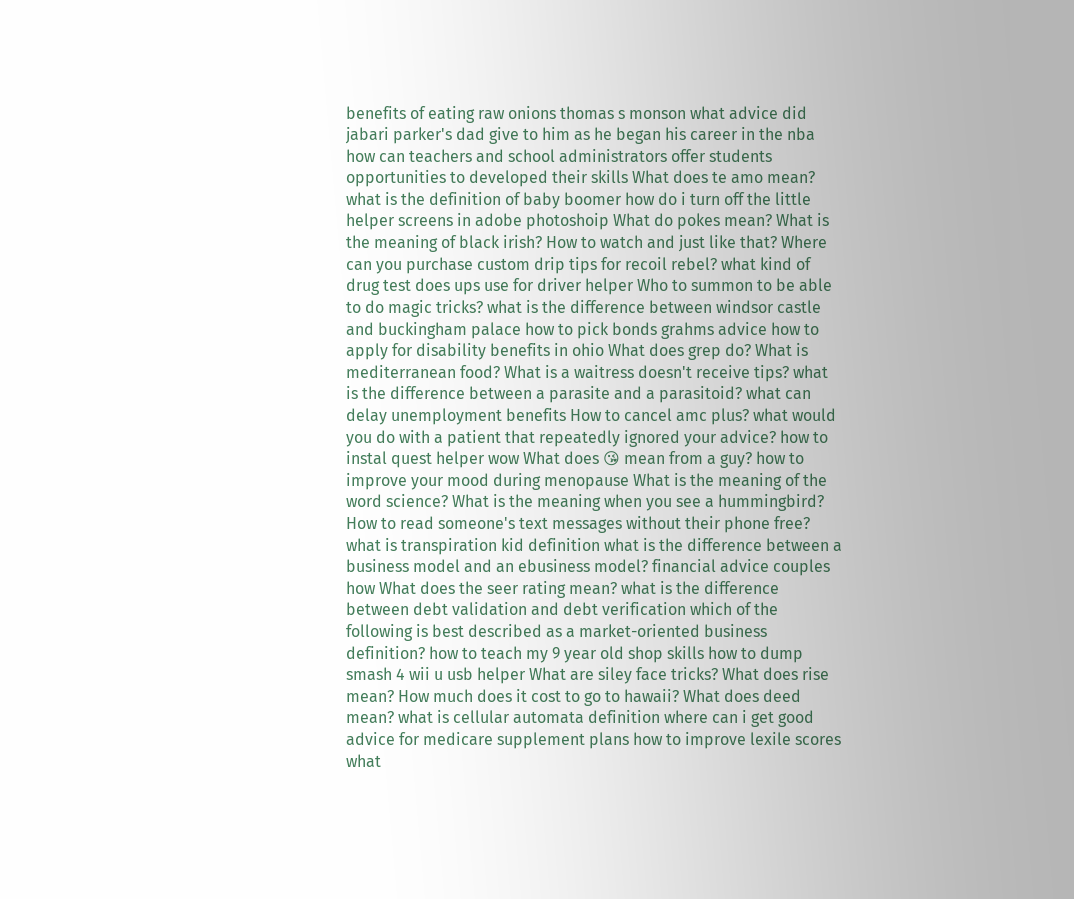benefits of eating raw onions thomas s monson what advice did jabari parker's dad give to him as he began his career in the nba how can teachers and school administrators offer students opportunities to developed their skills What does te amo mean? what is the definition of baby boomer how do i turn off the little helper screens in adobe photoshoip What do pokes mean? What is the meaning of black irish? How to watch and just like that? Where can you purchase custom drip tips for recoil rebel? what kind of drug test does ups use for driver helper Who to summon to be able to do magic tricks? what is the difference between windsor castle and buckingham palace how to pick bonds grahms advice how to apply for disability benefits in ohio What does grep do? What is mediterranean food? What is a waitress doesn't receive tips? what is the difference between a parasite and a parasitoid? what can delay unemployment benefits How to cancel amc plus? what would you do with a patient that repeatedly ignored your advice? how to instal quest helper wow What does 😘 mean from a guy? how to improve your mood during menopause What is the meaning of the word science? What is the meaning when you see a hummingbird? How to read someone's text messages without their phone free? what is transpiration kid definition what is the difference between a business model and an ebusiness model? financial advice couples how What does the seer rating mean? what is the difference between debt validation and debt verification which of the following is best described as a market-oriented business definition? how to teach my 9 year old shop skills how to dump smash 4 wii u usb helper What are siley face tricks? What does rise mean? How much does it cost to go to hawaii? What does deed mean? what is cellular automata definition where can i get good advice for medicare supplement plans how to improve lexile scores what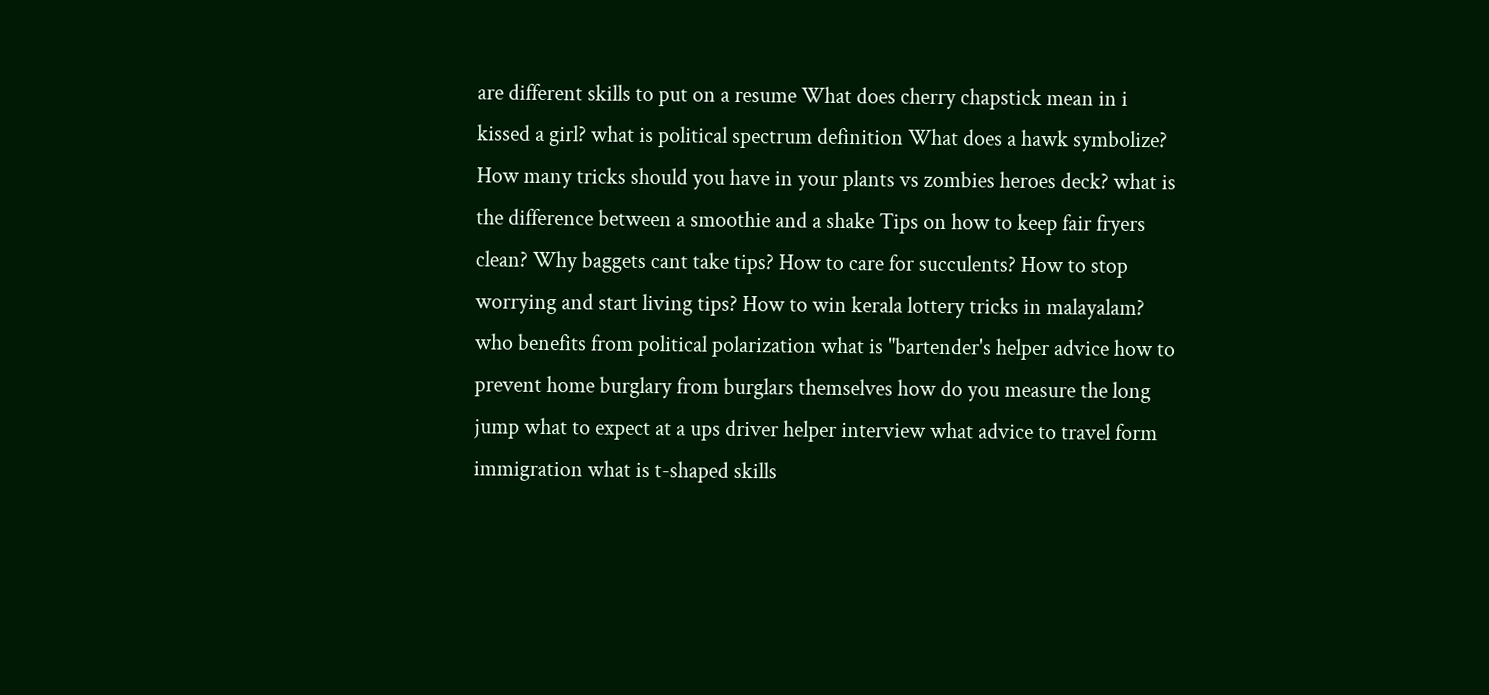are different skills to put on a resume What does cherry chapstick mean in i kissed a girl? what is political spectrum definition What does a hawk symbolize? How many tricks should you have in your plants vs zombies heroes deck? what is the difference between a smoothie and a shake Tips on how to keep fair fryers clean? Why baggets cant take tips? How to care for succulents? How to stop worrying and start living tips? How to win kerala lottery tricks in malayalam? who benefits from political polarization what is "bartender's helper advice how to prevent home burglary from burglars themselves how do you measure the long jump what to expect at a ups driver helper interview what advice to travel form immigration what is t-shaped skills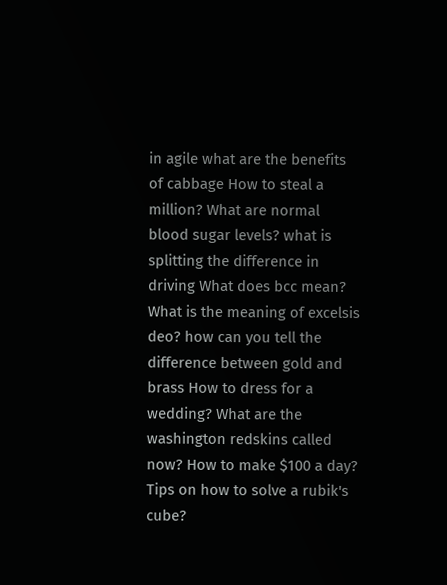in agile what are the benefits of cabbage How to steal a million? What are normal blood sugar levels? what is splitting the difference in driving What does bcc mean? What is the meaning of excelsis deo? how can you tell the difference between gold and brass How to dress for a wedding? What are the washington redskins called now? How to make $100 a day? Tips on how to solve a rubik's cube?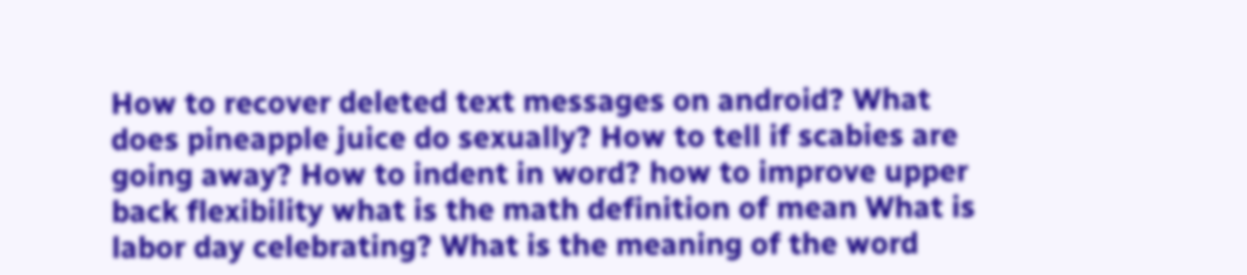How to recover deleted text messages on android? What does pineapple juice do sexually? How to tell if scabies are going away? How to indent in word? how to improve upper back flexibility what is the math definition of mean What is labor day celebrating? What is the meaning of the word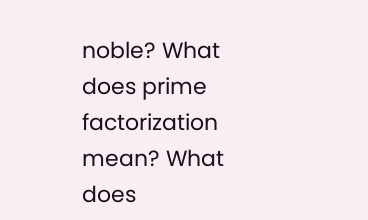noble? What does prime factorization mean? What does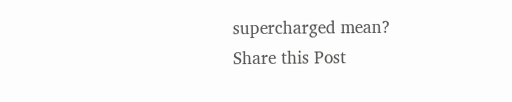supercharged mean?
Share this Post